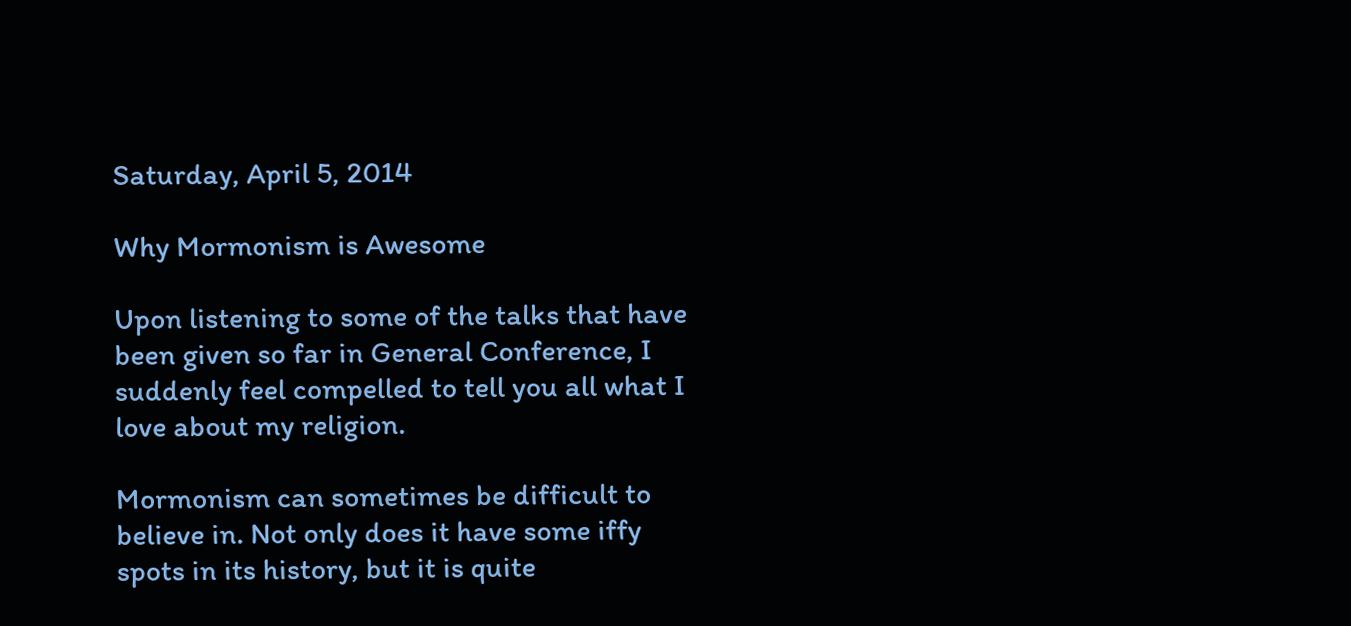Saturday, April 5, 2014

Why Mormonism is Awesome

Upon listening to some of the talks that have been given so far in General Conference, I suddenly feel compelled to tell you all what I love about my religion.

Mormonism can sometimes be difficult to believe in. Not only does it have some iffy spots in its history, but it is quite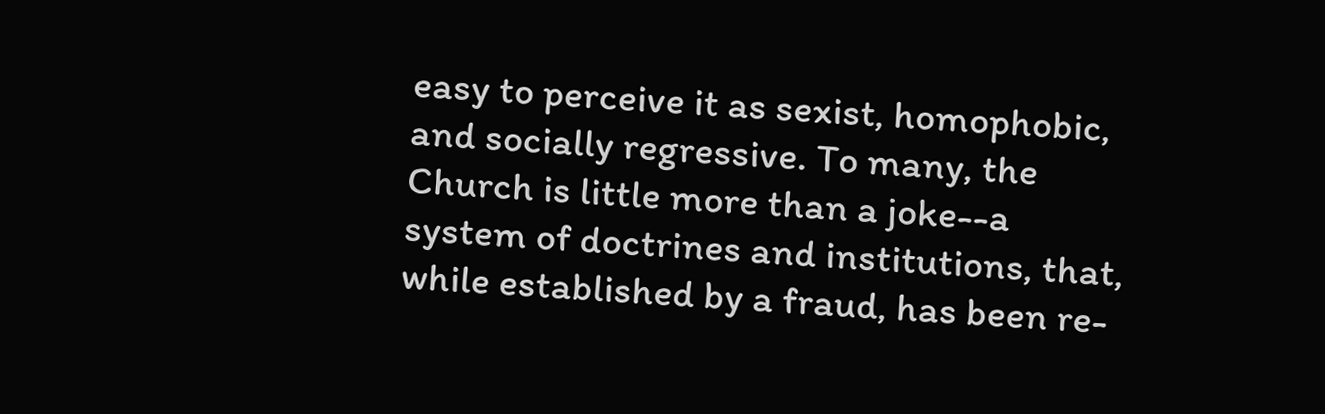easy to perceive it as sexist, homophobic, and socially regressive. To many, the Church is little more than a joke--a system of doctrines and institutions, that, while established by a fraud, has been re-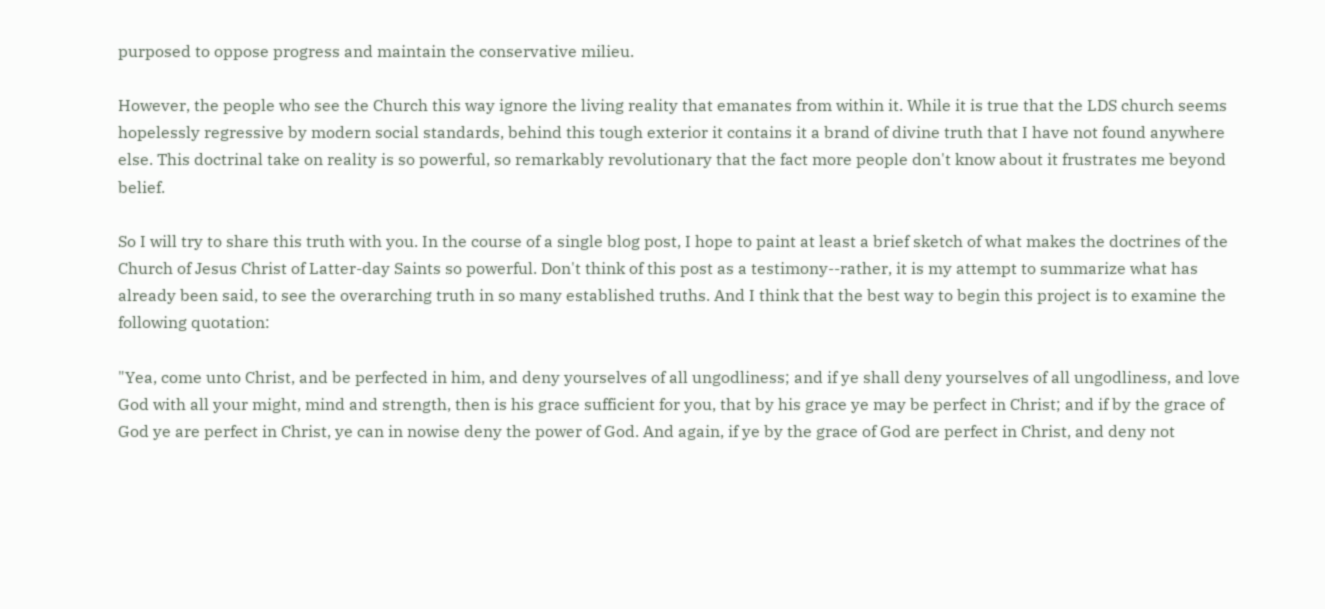purposed to oppose progress and maintain the conservative milieu.

However, the people who see the Church this way ignore the living reality that emanates from within it. While it is true that the LDS church seems hopelessly regressive by modern social standards, behind this tough exterior it contains it a brand of divine truth that I have not found anywhere else. This doctrinal take on reality is so powerful, so remarkably revolutionary that the fact more people don't know about it frustrates me beyond belief.

So I will try to share this truth with you. In the course of a single blog post, I hope to paint at least a brief sketch of what makes the doctrines of the Church of Jesus Christ of Latter-day Saints so powerful. Don't think of this post as a testimony--rather, it is my attempt to summarize what has already been said, to see the overarching truth in so many established truths. And I think that the best way to begin this project is to examine the following quotation:

"Yea, come unto Christ, and be perfected in him, and deny yourselves of all ungodliness; and if ye shall deny yourselves of all ungodliness, and love God with all your might, mind and strength, then is his grace sufficient for you, that by his grace ye may be perfect in Christ; and if by the grace of God ye are perfect in Christ, ye can in nowise deny the power of God. And again, if ye by the grace of God are perfect in Christ, and deny not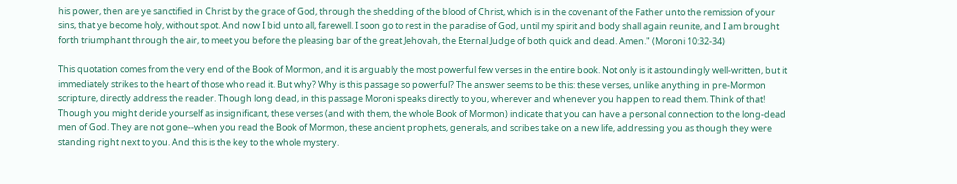his power, then are ye sanctified in Christ by the grace of God, through the shedding of the blood of Christ, which is in the covenant of the Father unto the remission of your sins, that ye become holy, without spot. And now I bid unto all, farewell. I soon go to rest in the paradise of God, until my spirit and body shall again reunite, and I am brought forth triumphant through the air, to meet you before the pleasing bar of the great Jehovah, the Eternal Judge of both quick and dead. Amen." (Moroni 10:32-34)

This quotation comes from the very end of the Book of Mormon, and it is arguably the most powerful few verses in the entire book. Not only is it astoundingly well-written, but it immediately strikes to the heart of those who read it. But why? Why is this passage so powerful? The answer seems to be this: these verses, unlike anything in pre-Mormon scripture, directly address the reader. Though long dead, in this passage Moroni speaks directly to you, wherever and whenever you happen to read them. Think of that! Though you might deride yourself as insignificant, these verses (and with them, the whole Book of Mormon) indicate that you can have a personal connection to the long-dead men of God. They are not gone--when you read the Book of Mormon, these ancient prophets, generals, and scribes take on a new life, addressing you as though they were standing right next to you. And this is the key to the whole mystery.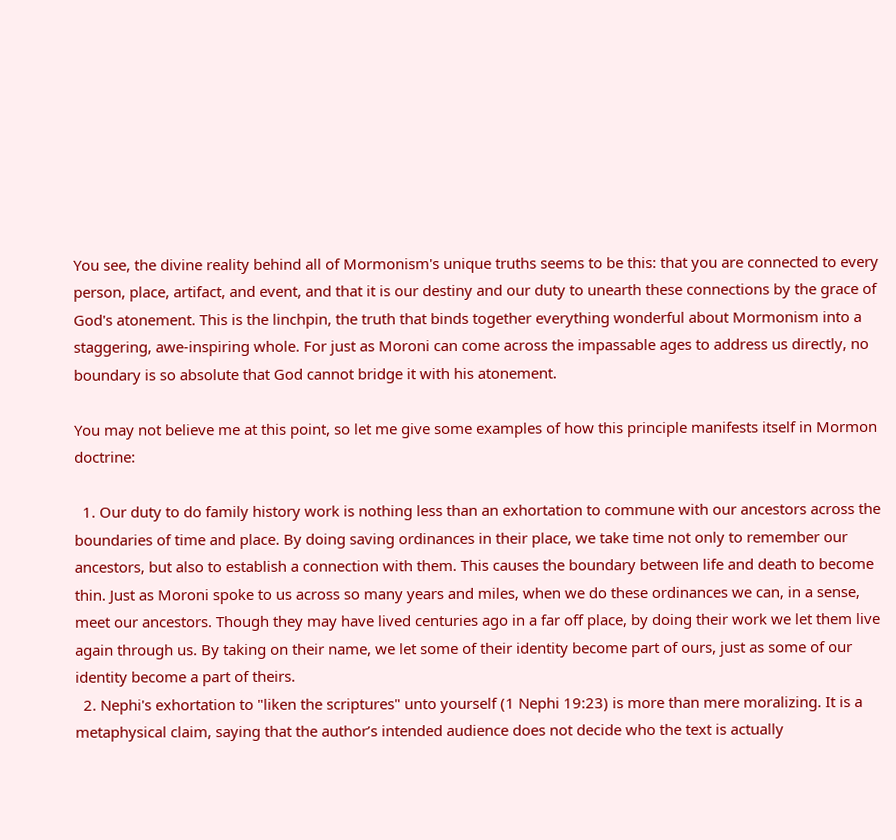You see, the divine reality behind all of Mormonism's unique truths seems to be this: that you are connected to every person, place, artifact, and event, and that it is our destiny and our duty to unearth these connections by the grace of God's atonement. This is the linchpin, the truth that binds together everything wonderful about Mormonism into a staggering, awe-inspiring whole. For just as Moroni can come across the impassable ages to address us directly, no boundary is so absolute that God cannot bridge it with his atonement.

You may not believe me at this point, so let me give some examples of how this principle manifests itself in Mormon doctrine:

  1. Our duty to do family history work is nothing less than an exhortation to commune with our ancestors across the boundaries of time and place. By doing saving ordinances in their place, we take time not only to remember our ancestors, but also to establish a connection with them. This causes the boundary between life and death to become thin. Just as Moroni spoke to us across so many years and miles, when we do these ordinances we can, in a sense, meet our ancestors. Though they may have lived centuries ago in a far off place, by doing their work we let them live again through us. By taking on their name, we let some of their identity become part of ours, just as some of our identity become a part of theirs.
  2. Nephi's exhortation to "liken the scriptures" unto yourself (1 Nephi 19:23) is more than mere moralizing. It is a metaphysical claim, saying that the author’s intended audience does not decide who the text is actually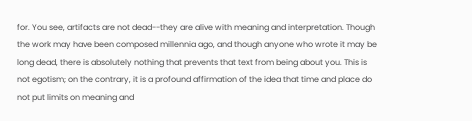for. You see, artifacts are not dead--they are alive with meaning and interpretation. Though the work may have been composed millennia ago, and though anyone who wrote it may be long dead, there is absolutely nothing that prevents that text from being about you. This is not egotism; on the contrary, it is a profound affirmation of the idea that time and place do not put limits on meaning and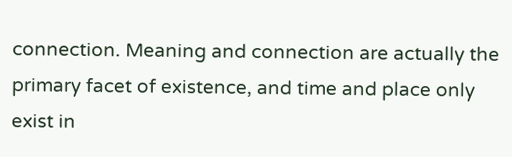connection. Meaning and connection are actually the primary facet of existence, and time and place only exist in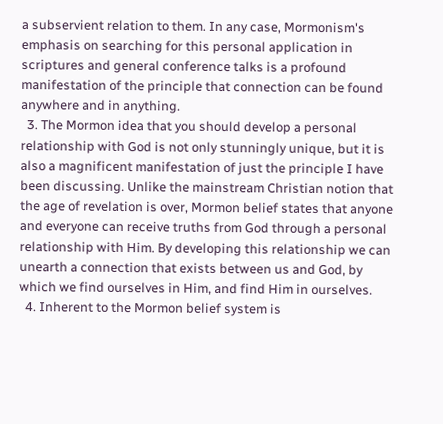a subservient relation to them. In any case, Mormonism's emphasis on searching for this personal application in scriptures and general conference talks is a profound manifestation of the principle that connection can be found anywhere and in anything.
  3. The Mormon idea that you should develop a personal relationship with God is not only stunningly unique, but it is also a magnificent manifestation of just the principle I have been discussing. Unlike the mainstream Christian notion that the age of revelation is over, Mormon belief states that anyone and everyone can receive truths from God through a personal relationship with Him. By developing this relationship we can unearth a connection that exists between us and God, by which we find ourselves in Him, and find Him in ourselves.
  4. Inherent to the Mormon belief system is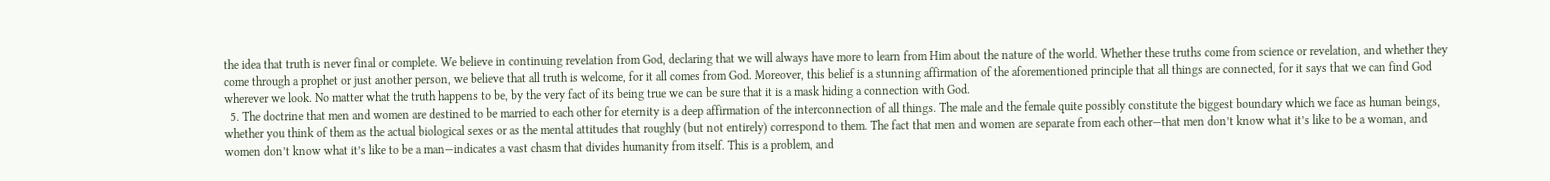the idea that truth is never final or complete. We believe in continuing revelation from God, declaring that we will always have more to learn from Him about the nature of the world. Whether these truths come from science or revelation, and whether they come through a prophet or just another person, we believe that all truth is welcome, for it all comes from God. Moreover, this belief is a stunning affirmation of the aforementioned principle that all things are connected, for it says that we can find God wherever we look. No matter what the truth happens to be, by the very fact of its being true we can be sure that it is a mask hiding a connection with God.
  5. The doctrine that men and women are destined to be married to each other for eternity is a deep affirmation of the interconnection of all things. The male and the female quite possibly constitute the biggest boundary which we face as human beings, whether you think of them as the actual biological sexes or as the mental attitudes that roughly (but not entirely) correspond to them. The fact that men and women are separate from each other—that men don’t know what it’s like to be a woman, and women don’t know what it’s like to be a man—indicates a vast chasm that divides humanity from itself. This is a problem, and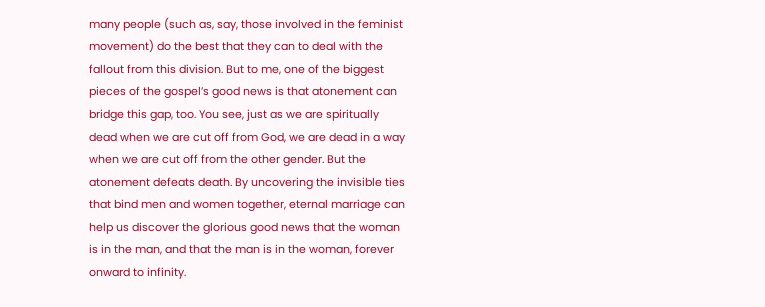many people (such as, say, those involved in the feminist movement) do the best that they can to deal with the fallout from this division. But to me, one of the biggest pieces of the gospel’s good news is that atonement can bridge this gap, too. You see, just as we are spiritually dead when we are cut off from God, we are dead in a way when we are cut off from the other gender. But the atonement defeats death. By uncovering the invisible ties that bind men and women together, eternal marriage can help us discover the glorious good news that the woman is in the man, and that the man is in the woman, forever onward to infinity.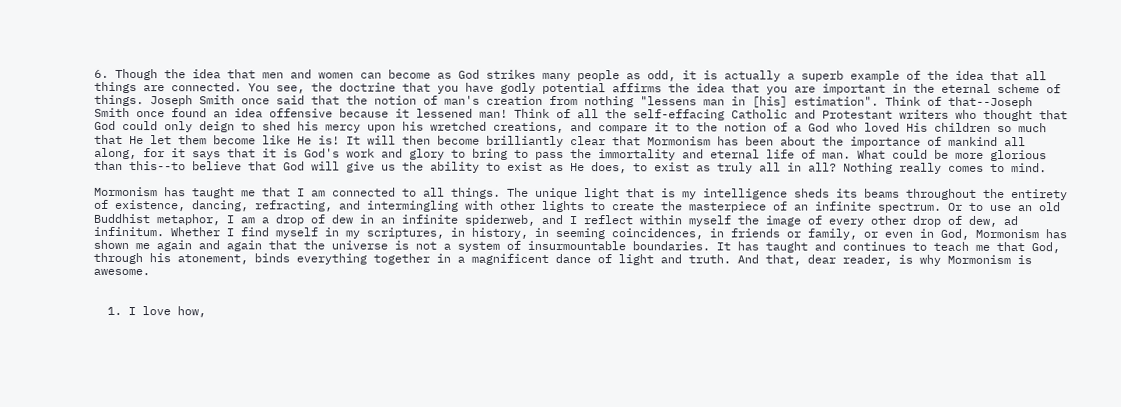6. Though the idea that men and women can become as God strikes many people as odd, it is actually a superb example of the idea that all things are connected. You see, the doctrine that you have godly potential affirms the idea that you are important in the eternal scheme of things. Joseph Smith once said that the notion of man's creation from nothing "lessens man in [his] estimation". Think of that--Joseph Smith once found an idea offensive because it lessened man! Think of all the self-effacing Catholic and Protestant writers who thought that God could only deign to shed his mercy upon his wretched creations, and compare it to the notion of a God who loved His children so much that He let them become like He is! It will then become brilliantly clear that Mormonism has been about the importance of mankind all along, for it says that it is God's work and glory to bring to pass the immortality and eternal life of man. What could be more glorious than this--to believe that God will give us the ability to exist as He does, to exist as truly all in all? Nothing really comes to mind.

Mormonism has taught me that I am connected to all things. The unique light that is my intelligence sheds its beams throughout the entirety of existence, dancing, refracting, and intermingling with other lights to create the masterpiece of an infinite spectrum. Or to use an old Buddhist metaphor, I am a drop of dew in an infinite spiderweb, and I reflect within myself the image of every other drop of dew, ad infinitum. Whether I find myself in my scriptures, in history, in seeming coincidences, in friends or family, or even in God, Mormonism has shown me again and again that the universe is not a system of insurmountable boundaries. It has taught and continues to teach me that God, through his atonement, binds everything together in a magnificent dance of light and truth. And that, dear reader, is why Mormonism is awesome.


  1. I love how,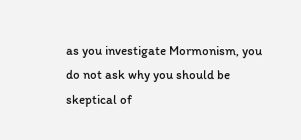as you investigate Mormonism, you do not ask why you should be skeptical of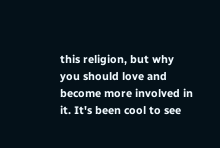this religion, but why you should love and become more involved in it. It's been cool to see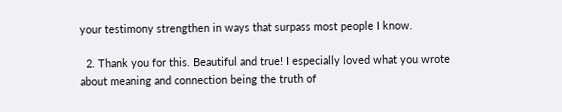your testimony strengthen in ways that surpass most people I know.

  2. Thank you for this. Beautiful and true! I especially loved what you wrote about meaning and connection being the truth of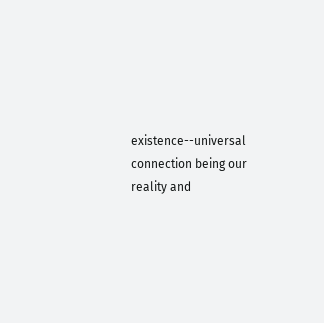existence--universal connection being our reality and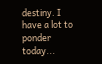destiny. I have a lot to ponder today...